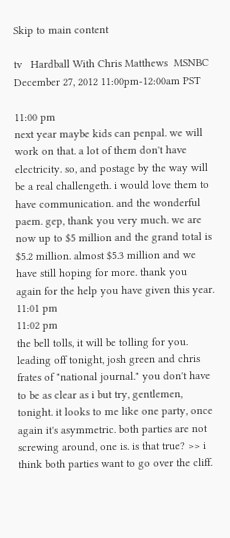Skip to main content

tv   Hardball With Chris Matthews  MSNBC  December 27, 2012 11:00pm-12:00am PST

11:00 pm
next year maybe kids can penpal. we will work on that. a lot of them don't have electricity. so, and postage by the way will be a real challengeth. i would love them to have communication. and the wonderful paem. gep, thank you very much. we are now up to $5 million and the grand total is $5.2 million. almost $5.3 million and we have still hoping for more. thank you again for the help you have given this year.
11:01 pm
11:02 pm
the bell tolls, it will be tolling for you. leading off tonight, josh green and chris frates of "national journal." you don't have to be as clear as i but try, gentlemen, tonight. it looks to me like one party, once again it's asymmetric. both parties are not screwing around, one is. is that true? >> i think both parties want to go over the cliff.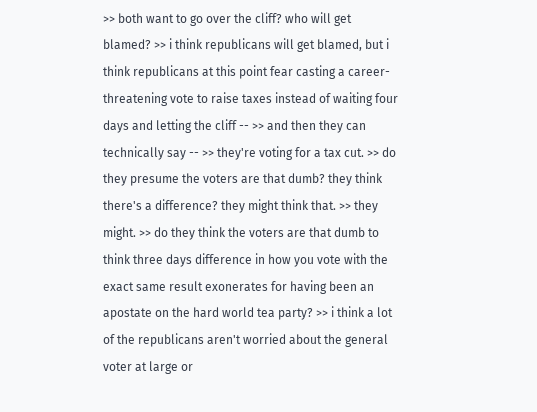>> both want to go over the cliff? who will get blamed? >> i think republicans will get blamed, but i think republicans at this point fear casting a career-threatening vote to raise taxes instead of waiting four days and letting the cliff -- >> and then they can technically say -- >> they're voting for a tax cut. >> do they presume the voters are that dumb? they think there's a difference? they might think that. >> they might. >> do they think the voters are that dumb to think three days difference in how you vote with the exact same result exonerates for having been an apostate on the hard world tea party? >> i think a lot of the republicans aren't worried about the general voter at large or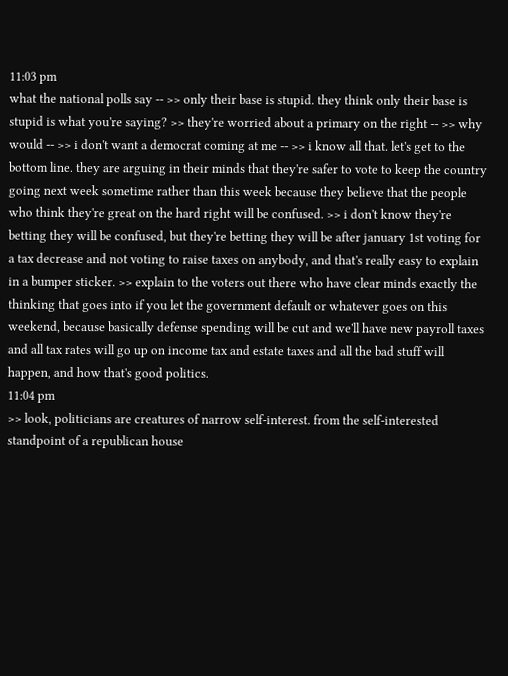11:03 pm
what the national polls say -- >> only their base is stupid. they think only their base is stupid is what you're saying? >> they're worried about a primary on the right -- >> why would -- >> i don't want a democrat coming at me -- >> i know all that. let's get to the bottom line. they are arguing in their minds that they're safer to vote to keep the country going next week sometime rather than this week because they believe that the people who think they're great on the hard right will be confused. >> i don't know they're betting they will be confused, but they're betting they will be after january 1st voting for a tax decrease and not voting to raise taxes on anybody, and that's really easy to explain in a bumper sticker. >> explain to the voters out there who have clear minds exactly the thinking that goes into if you let the government default or whatever goes on this weekend, because basically defense spending will be cut and we'll have new payroll taxes and all tax rates will go up on income tax and estate taxes and all the bad stuff will happen, and how that's good politics.
11:04 pm
>> look, politicians are creatures of narrow self-interest. from the self-interested standpoint of a republican house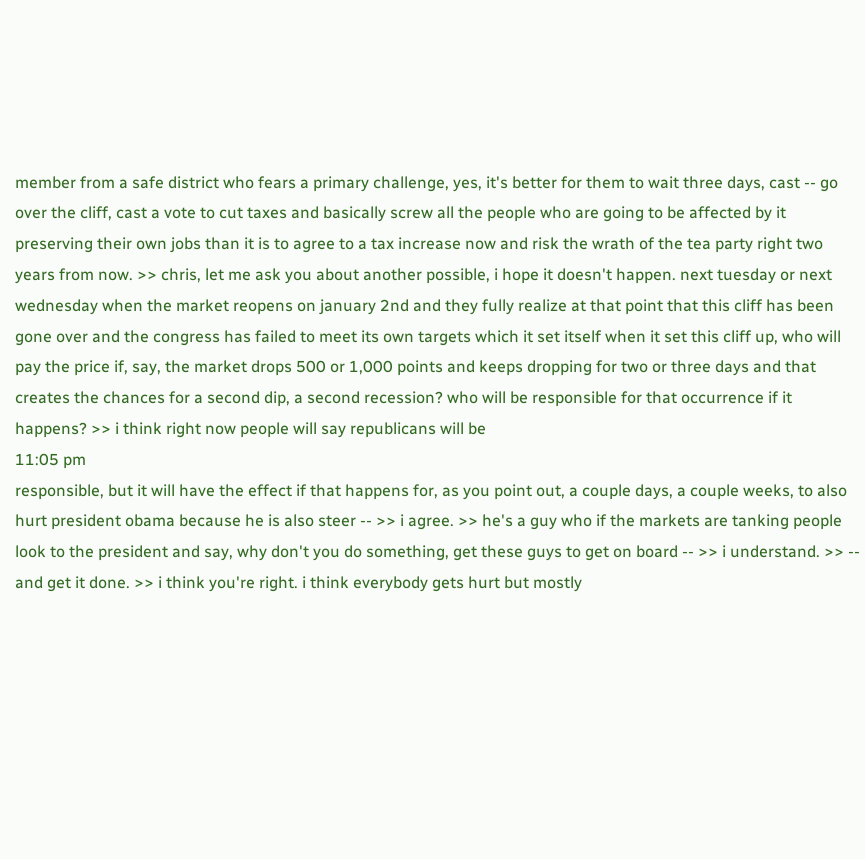member from a safe district who fears a primary challenge, yes, it's better for them to wait three days, cast -- go over the cliff, cast a vote to cut taxes and basically screw all the people who are going to be affected by it preserving their own jobs than it is to agree to a tax increase now and risk the wrath of the tea party right two years from now. >> chris, let me ask you about another possible, i hope it doesn't happen. next tuesday or next wednesday when the market reopens on january 2nd and they fully realize at that point that this cliff has been gone over and the congress has failed to meet its own targets which it set itself when it set this cliff up, who will pay the price if, say, the market drops 500 or 1,000 points and keeps dropping for two or three days and that creates the chances for a second dip, a second recession? who will be responsible for that occurrence if it happens? >> i think right now people will say republicans will be
11:05 pm
responsible, but it will have the effect if that happens for, as you point out, a couple days, a couple weeks, to also hurt president obama because he is also steer -- >> i agree. >> he's a guy who if the markets are tanking people look to the president and say, why don't you do something, get these guys to get on board -- >> i understand. >> -- and get it done. >> i think you're right. i think everybody gets hurt but mostly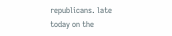republicans. late today on the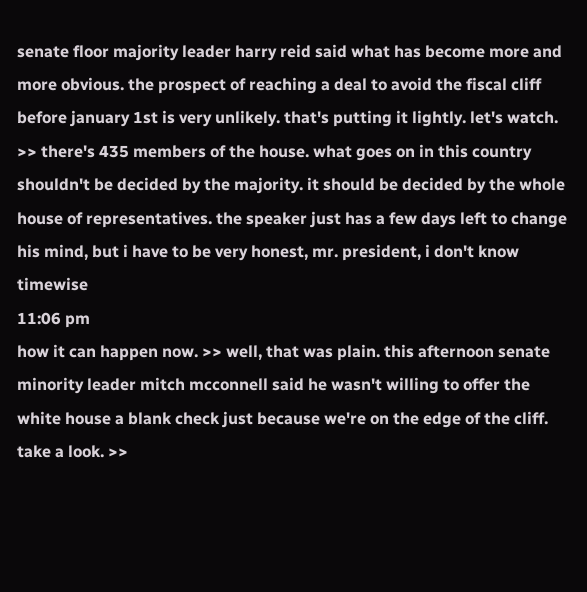senate floor majority leader harry reid said what has become more and more obvious. the prospect of reaching a deal to avoid the fiscal cliff before january 1st is very unlikely. that's putting it lightly. let's watch. >> there's 435 members of the house. what goes on in this country shouldn't be decided by the majority. it should be decided by the whole house of representatives. the speaker just has a few days left to change his mind, but i have to be very honest, mr. president, i don't know timewise
11:06 pm
how it can happen now. >> well, that was plain. this afternoon senate minority leader mitch mcconnell said he wasn't willing to offer the white house a blank check just because we're on the edge of the cliff. take a look. >>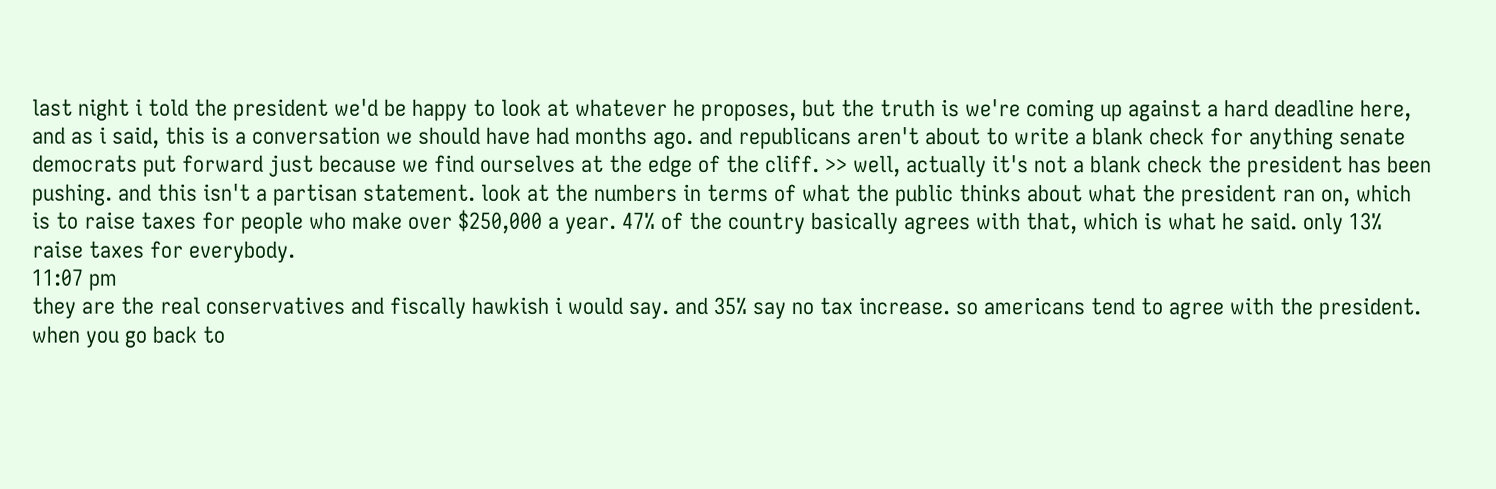last night i told the president we'd be happy to look at whatever he proposes, but the truth is we're coming up against a hard deadline here, and as i said, this is a conversation we should have had months ago. and republicans aren't about to write a blank check for anything senate democrats put forward just because we find ourselves at the edge of the cliff. >> well, actually it's not a blank check the president has been pushing. and this isn't a partisan statement. look at the numbers in terms of what the public thinks about what the president ran on, which is to raise taxes for people who make over $250,000 a year. 47% of the country basically agrees with that, which is what he said. only 13% raise taxes for everybody.
11:07 pm
they are the real conservatives and fiscally hawkish i would say. and 35% say no tax increase. so americans tend to agree with the president. when you go back to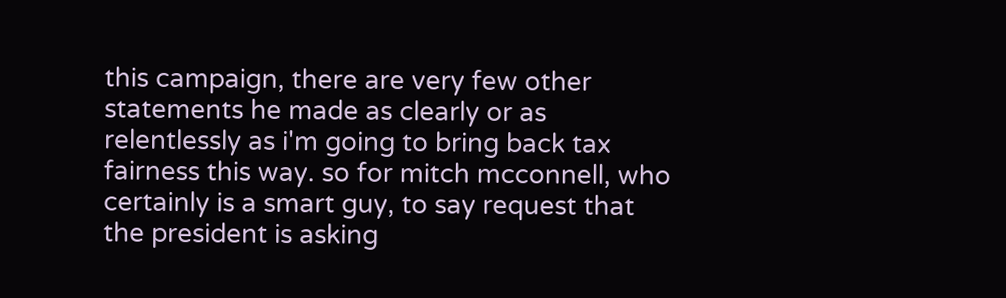this campaign, there are very few other statements he made as clearly or as relentlessly as i'm going to bring back tax fairness this way. so for mitch mcconnell, who certainly is a smart guy, to say request that the president is asking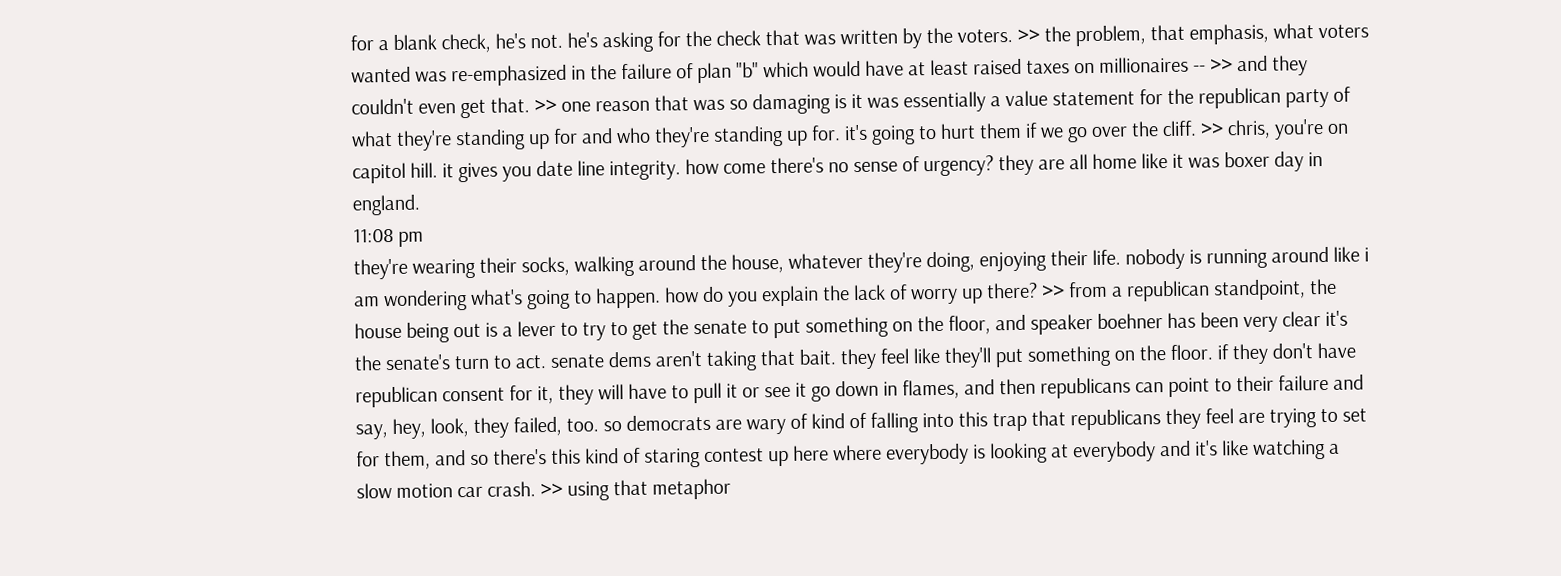for a blank check, he's not. he's asking for the check that was written by the voters. >> the problem, that emphasis, what voters wanted was re-emphasized in the failure of plan "b" which would have at least raised taxes on millionaires -- >> and they couldn't even get that. >> one reason that was so damaging is it was essentially a value statement for the republican party of what they're standing up for and who they're standing up for. it's going to hurt them if we go over the cliff. >> chris, you're on capitol hill. it gives you date line integrity. how come there's no sense of urgency? they are all home like it was boxer day in england.
11:08 pm
they're wearing their socks, walking around the house, whatever they're doing, enjoying their life. nobody is running around like i am wondering what's going to happen. how do you explain the lack of worry up there? >> from a republican standpoint, the house being out is a lever to try to get the senate to put something on the floor, and speaker boehner has been very clear it's the senate's turn to act. senate dems aren't taking that bait. they feel like they'll put something on the floor. if they don't have republican consent for it, they will have to pull it or see it go down in flames, and then republicans can point to their failure and say, hey, look, they failed, too. so democrats are wary of kind of falling into this trap that republicans they feel are trying to set for them, and so there's this kind of staring contest up here where everybody is looking at everybody and it's like watching a slow motion car crash. >> using that metaphor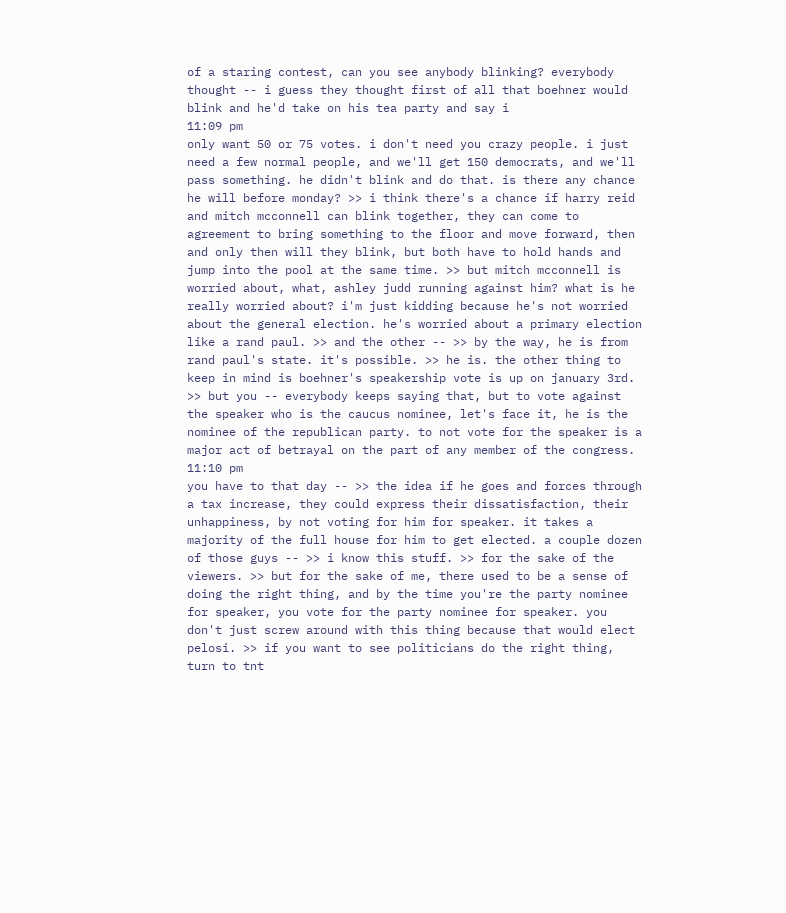of a staring contest, can you see anybody blinking? everybody thought -- i guess they thought first of all that boehner would blink and he'd take on his tea party and say i
11:09 pm
only want 50 or 75 votes. i don't need you crazy people. i just need a few normal people, and we'll get 150 democrats, and we'll pass something. he didn't blink and do that. is there any chance he will before monday? >> i think there's a chance if harry reid and mitch mcconnell can blink together, they can come to agreement to bring something to the floor and move forward, then and only then will they blink, but both have to hold hands and jump into the pool at the same time. >> but mitch mcconnell is worried about, what, ashley judd running against him? what is he really worried about? i'm just kidding because he's not worried about the general election. he's worried about a primary election like a rand paul. >> and the other -- >> by the way, he is from rand paul's state. it's possible. >> he is. the other thing to keep in mind is boehner's speakership vote is up on january 3rd. >> but you -- everybody keeps saying that, but to vote against the speaker who is the caucus nominee, let's face it, he is the nominee of the republican party. to not vote for the speaker is a major act of betrayal on the part of any member of the congress.
11:10 pm
you have to that day -- >> the idea if he goes and forces through a tax increase, they could express their dissatisfaction, their unhappiness, by not voting for him for speaker. it takes a majority of the full house for him to get elected. a couple dozen of those guys -- >> i know this stuff. >> for the sake of the viewers. >> but for the sake of me, there used to be a sense of doing the right thing, and by the time you're the party nominee for speaker, you vote for the party nominee for speaker. you don't just screw around with this thing because that would elect pelosi. >> if you want to see politicians do the right thing, turn to tnt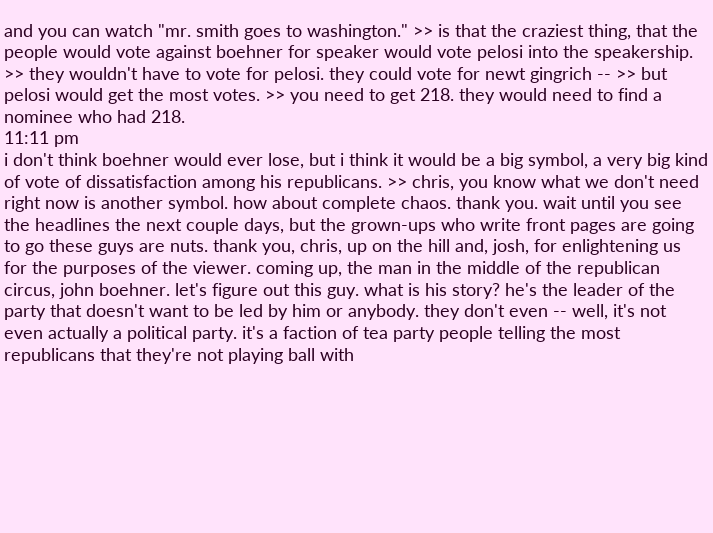and you can watch "mr. smith goes to washington." >> is that the craziest thing, that the people would vote against boehner for speaker would vote pelosi into the speakership. >> they wouldn't have to vote for pelosi. they could vote for newt gingrich -- >> but pelosi would get the most votes. >> you need to get 218. they would need to find a nominee who had 218.
11:11 pm
i don't think boehner would ever lose, but i think it would be a big symbol, a very big kind of vote of dissatisfaction among his republicans. >> chris, you know what we don't need right now is another symbol. how about complete chaos. thank you. wait until you see the headlines the next couple days, but the grown-ups who write front pages are going to go these guys are nuts. thank you, chris, up on the hill and, josh, for enlightening us for the purposes of the viewer. coming up, the man in the middle of the republican circus, john boehner. let's figure out this guy. what is his story? he's the leader of the party that doesn't want to be led by him or anybody. they don't even -- well, it's not even actually a political party. it's a faction of tea party people telling the most republicans that they're not playing ball with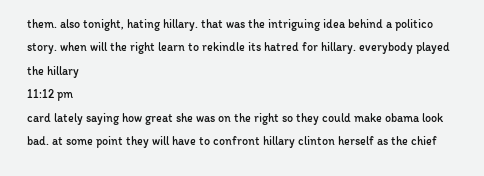them. also tonight, hating hillary. that was the intriguing idea behind a politico story. when will the right learn to rekindle its hatred for hillary. everybody played the hillary
11:12 pm
card lately saying how great she was on the right so they could make obama look bad. at some point they will have to confront hillary clinton herself as the chief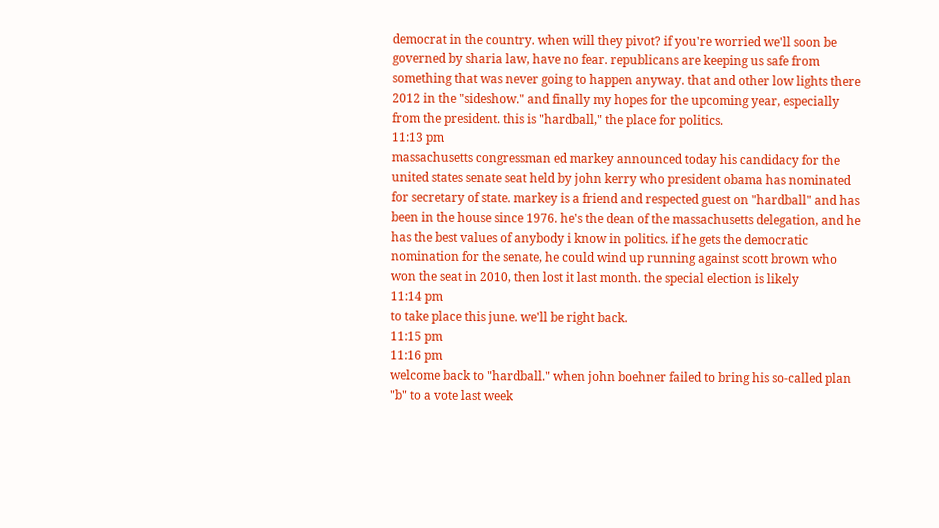democrat in the country. when will they pivot? if you're worried we'll soon be governed by sharia law, have no fear. republicans are keeping us safe from something that was never going to happen anyway. that and other low lights there 2012 in the "sideshow." and finally my hopes for the upcoming year, especially from the president. this is "hardball," the place for politics.
11:13 pm
massachusetts congressman ed markey announced today his candidacy for the united states senate seat held by john kerry who president obama has nominated for secretary of state. markey is a friend and respected guest on "hardball" and has been in the house since 1976. he's the dean of the massachusetts delegation, and he has the best values of anybody i know in politics. if he gets the democratic nomination for the senate, he could wind up running against scott brown who won the seat in 2010, then lost it last month. the special election is likely
11:14 pm
to take place this june. we'll be right back.
11:15 pm
11:16 pm
welcome back to "hardball." when john boehner failed to bring his so-called plan "b" to a vote last week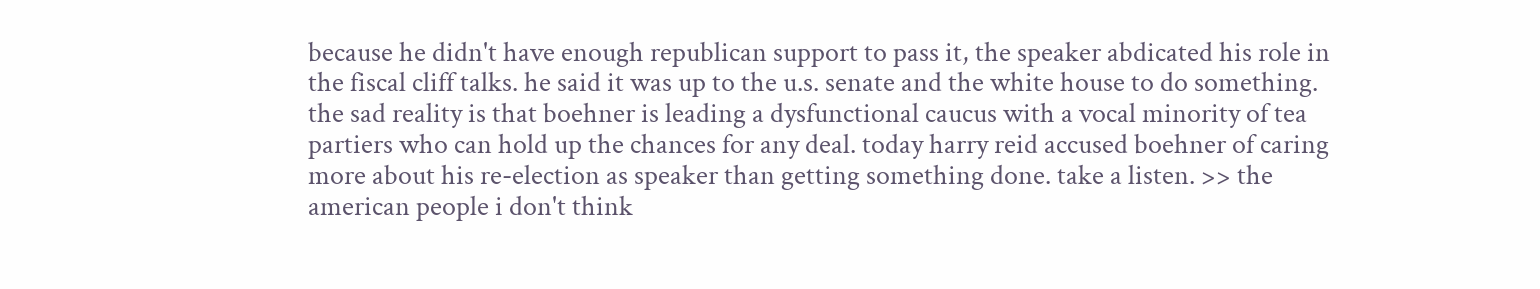because he didn't have enough republican support to pass it, the speaker abdicated his role in the fiscal cliff talks. he said it was up to the u.s. senate and the white house to do something. the sad reality is that boehner is leading a dysfunctional caucus with a vocal minority of tea partiers who can hold up the chances for any deal. today harry reid accused boehner of caring more about his re-election as speaker than getting something done. take a listen. >> the american people i don't think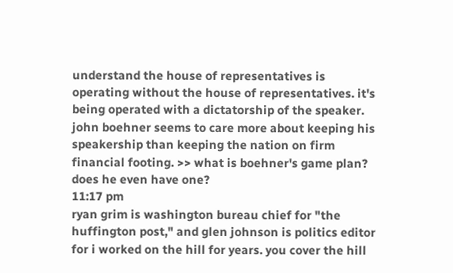understand the house of representatives is operating without the house of representatives. it's being operated with a dictatorship of the speaker. john boehner seems to care more about keeping his speakership than keeping the nation on firm financial footing. >> what is boehner's game plan? does he even have one?
11:17 pm
ryan grim is washington bureau chief for "the huffington post," and glen johnson is politics editor for i worked on the hill for years. you cover the hill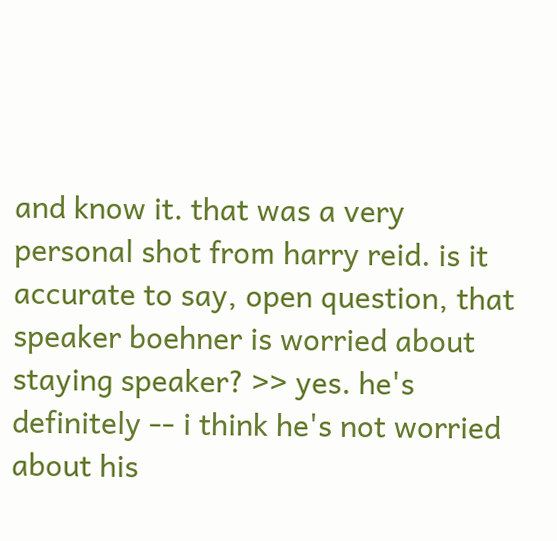and know it. that was a very personal shot from harry reid. is it accurate to say, open question, that speaker boehner is worried about staying speaker? >> yes. he's definitely -- i think he's not worried about his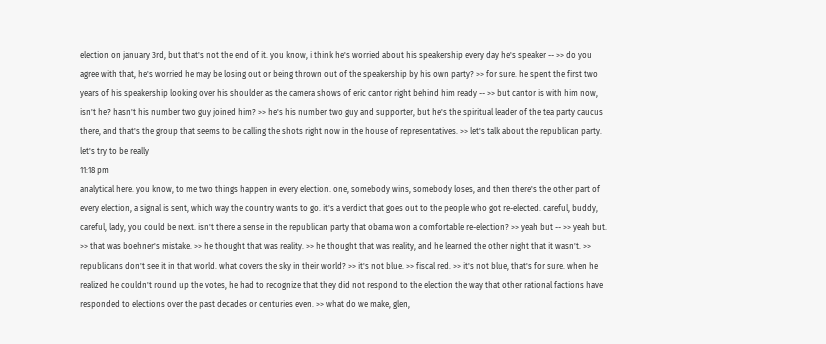election on january 3rd, but that's not the end of it. you know, i think he's worried about his speakership every day he's speaker -- >> do you agree with that, he's worried he may be losing out or being thrown out of the speakership by his own party? >> for sure. he spent the first two years of his speakership looking over his shoulder as the camera shows of eric cantor right behind him ready -- >> but cantor is with him now, isn't he? hasn't his number two guy joined him? >> he's his number two guy and supporter, but he's the spiritual leader of the tea party caucus there, and that's the group that seems to be calling the shots right now in the house of representatives. >> let's talk about the republican party. let's try to be really
11:18 pm
analytical here. you know, to me two things happen in every election. one, somebody wins, somebody loses, and then there's the other part of every election, a signal is sent, which way the country wants to go. it's a verdict that goes out to the people who got re-elected. careful, buddy, careful, lady, you could be next. isn't there a sense in the republican party that obama won a comfortable re-election? >> yeah but -- >> yeah but. >> that was boehner's mistake. >> he thought that was reality. >> he thought that was reality, and he learned the other night that it wasn't. >> republicans don't see it in that world. what covers the sky in their world? >> it's not blue. >> fiscal red. >> it's not blue, that's for sure. when he realized he couldn't round up the votes, he had to recognize that they did not respond to the election the way that other rational factions have responded to elections over the past decades or centuries even. >> what do we make, glen,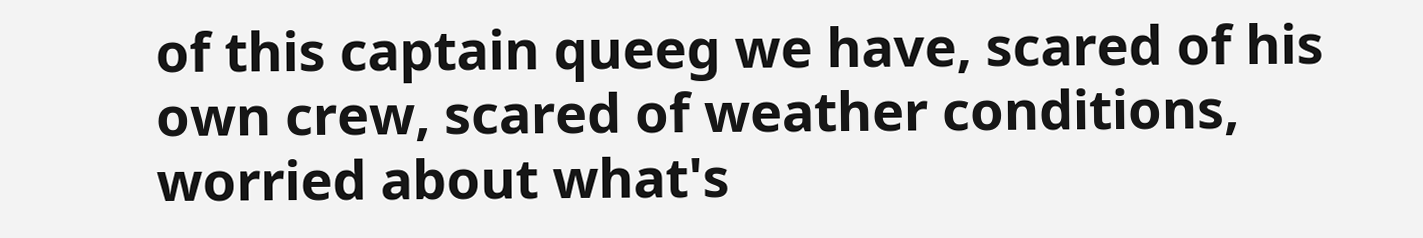of this captain queeg we have, scared of his own crew, scared of weather conditions, worried about what's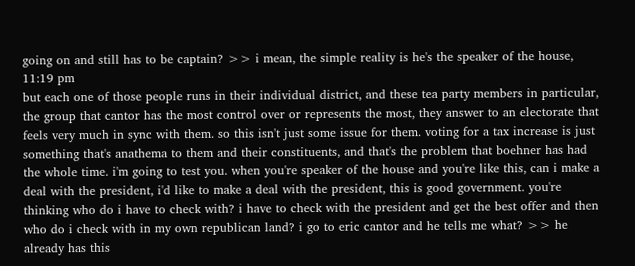going on and still has to be captain? >> i mean, the simple reality is he's the speaker of the house,
11:19 pm
but each one of those people runs in their individual district, and these tea party members in particular, the group that cantor has the most control over or represents the most, they answer to an electorate that feels very much in sync with them. so this isn't just some issue for them. voting for a tax increase is just something that's anathema to them and their constituents, and that's the problem that boehner has had the whole time. i'm going to test you. when you're speaker of the house and you're like this, can i make a deal with the president, i'd like to make a deal with the president, this is good government. you're thinking who do i have to check with? i have to check with the president and get the best offer and then who do i check with in my own republican land? i go to eric cantor and he tells me what? >> he already has this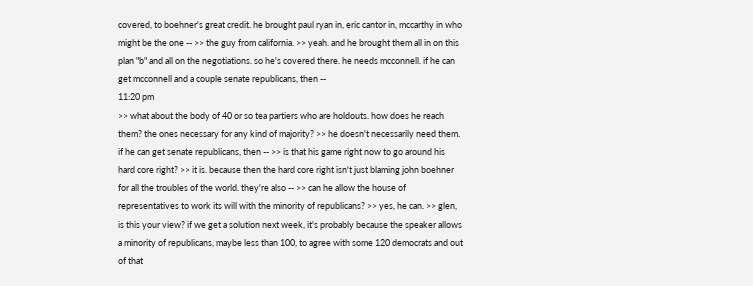covered, to boehner's great credit. he brought paul ryan in, eric cantor in, mccarthy in who might be the one -- >> the guy from california. >> yeah. and he brought them all in on this plan "b" and all on the negotiations. so he's covered there. he needs mcconnell. if he can get mcconnell and a couple senate republicans, then --
11:20 pm
>> what about the body of 40 or so tea partiers who are holdouts. how does he reach them? the ones necessary for any kind of majority? >> he doesn't necessarily need them. if he can get senate republicans, then -- >> is that his game right now to go around his hard core right? >> it is. because then the hard core right isn't just blaming john boehner for all the troubles of the world. they're also -- >> can he allow the house of representatives to work its will with the minority of republicans? >> yes, he can. >> glen, is this your view? if we get a solution next week, it's probably because the speaker allows a minority of republicans, maybe less than 100, to agree with some 120 democrats and out of that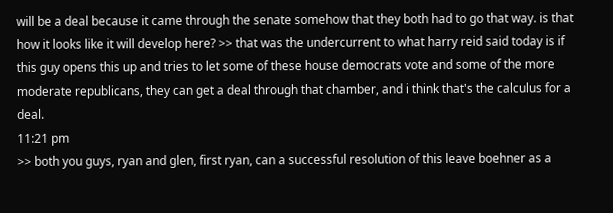will be a deal because it came through the senate somehow that they both had to go that way. is that how it looks like it will develop here? >> that was the undercurrent to what harry reid said today is if this guy opens this up and tries to let some of these house democrats vote and some of the more moderate republicans, they can get a deal through that chamber, and i think that's the calculus for a deal.
11:21 pm
>> both you guys, ryan and glen, first ryan, can a successful resolution of this leave boehner as a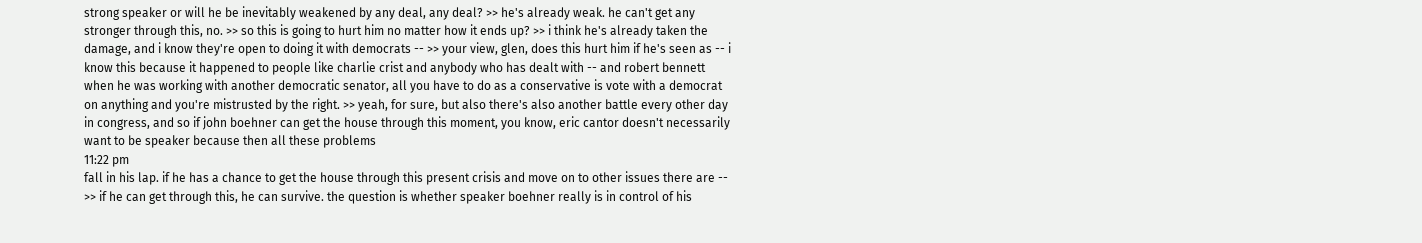strong speaker or will he be inevitably weakened by any deal, any deal? >> he's already weak. he can't get any stronger through this, no. >> so this is going to hurt him no matter how it ends up? >> i think he's already taken the damage, and i know they're open to doing it with democrats -- >> your view, glen, does this hurt him if he's seen as -- i know this because it happened to people like charlie crist and anybody who has dealt with -- and robert bennett when he was working with another democratic senator, all you have to do as a conservative is vote with a democrat on anything and you're mistrusted by the right. >> yeah, for sure, but also there's also another battle every other day in congress, and so if john boehner can get the house through this moment, you know, eric cantor doesn't necessarily want to be speaker because then all these problems
11:22 pm
fall in his lap. if he has a chance to get the house through this present crisis and move on to other issues there are -- >> if he can get through this, he can survive. the question is whether speaker boehner really is in control of his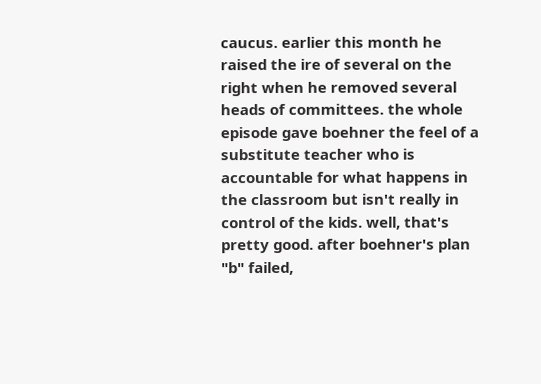caucus. earlier this month he raised the ire of several on the right when he removed several heads of committees. the whole episode gave boehner the feel of a substitute teacher who is accountable for what happens in the classroom but isn't really in control of the kids. well, that's pretty good. after boehner's plan "b" failed,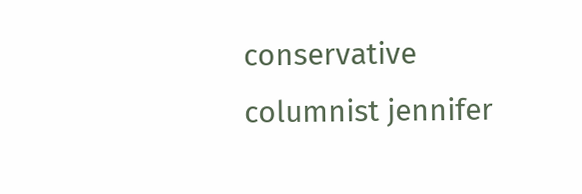conservative columnist jennifer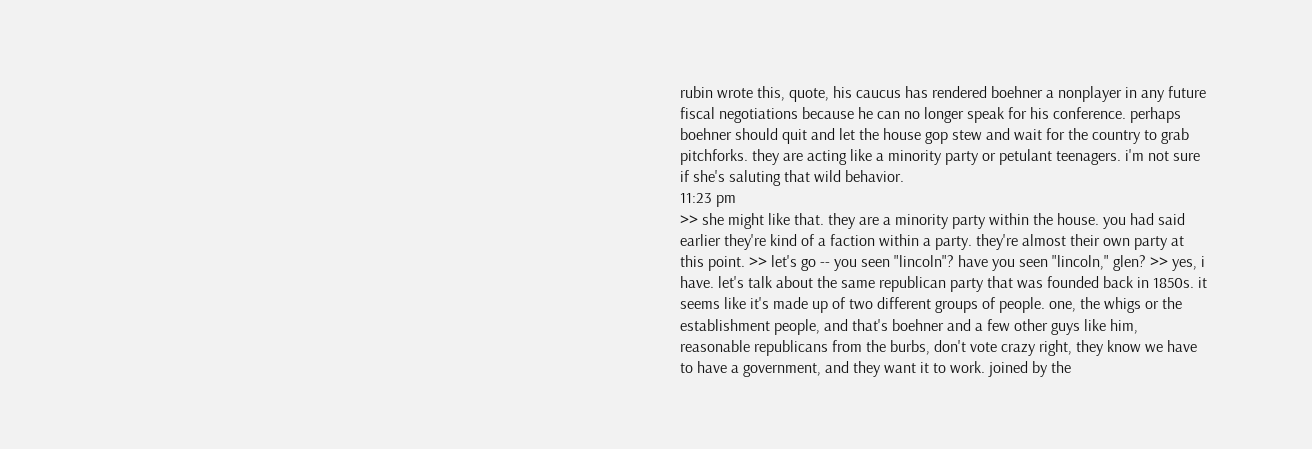rubin wrote this, quote, his caucus has rendered boehner a nonplayer in any future fiscal negotiations because he can no longer speak for his conference. perhaps boehner should quit and let the house gop stew and wait for the country to grab pitchforks. they are acting like a minority party or petulant teenagers. i'm not sure if she's saluting that wild behavior.
11:23 pm
>> she might like that. they are a minority party within the house. you had said earlier they're kind of a faction within a party. they're almost their own party at this point. >> let's go -- you seen "lincoln"? have you seen "lincoln," glen? >> yes, i have. let's talk about the same republican party that was founded back in 1850s. it seems like it's made up of two different groups of people. one, the whigs or the establishment people, and that's boehner and a few other guys like him, reasonable republicans from the burbs, don't vote crazy right, they know we have to have a government, and they want it to work. joined by the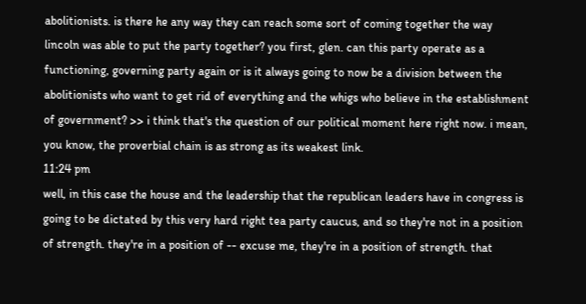abolitionists. is there he any way they can reach some sort of coming together the way lincoln was able to put the party together? you first, glen. can this party operate as a functioning, governing party again or is it always going to now be a division between the abolitionists who want to get rid of everything and the whigs who believe in the establishment of government? >> i think that's the question of our political moment here right now. i mean, you know, the proverbial chain is as strong as its weakest link.
11:24 pm
well, in this case the house and the leadership that the republican leaders have in congress is going to be dictated by this very hard right tea party caucus, and so they're not in a position of strength. they're in a position of -- excuse me, they're in a position of strength. that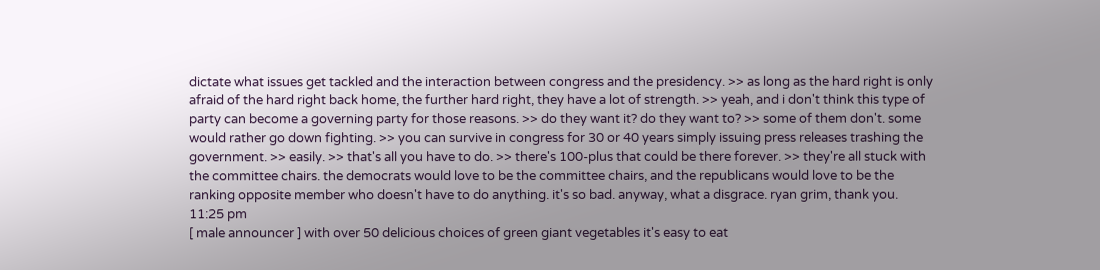dictate what issues get tackled and the interaction between congress and the presidency. >> as long as the hard right is only afraid of the hard right back home, the further hard right, they have a lot of strength. >> yeah, and i don't think this type of party can become a governing party for those reasons. >> do they want it? do they want to? >> some of them don't. some would rather go down fighting. >> you can survive in congress for 30 or 40 years simply issuing press releases trashing the government. >> easily. >> that's all you have to do. >> there's 100-plus that could be there forever. >> they're all stuck with the committee chairs. the democrats would love to be the committee chairs, and the republicans would love to be the ranking opposite member who doesn't have to do anything. it's so bad. anyway, what a disgrace. ryan grim, thank you.
11:25 pm
[ male announcer ] with over 50 delicious choices of green giant vegetables it's easy to eat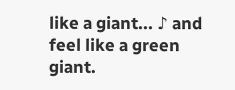like a giant... ♪ and feel like a green giant.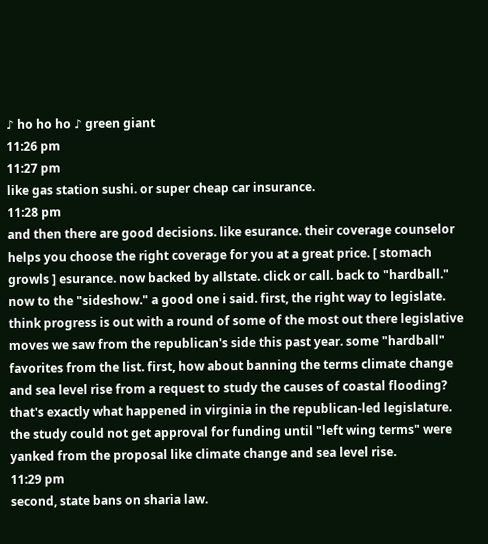♪ ho ho ho ♪ green giant
11:26 pm
11:27 pm
like gas station sushi. or super cheap car insurance.
11:28 pm
and then there are good decisions. like esurance. their coverage counselor helps you choose the right coverage for you at a great price. [ stomach growls ] esurance. now backed by allstate. click or call. back to "hardball." now to the "sideshow." a good one i said. first, the right way to legislate. think progress is out with a round of some of the most out there legislative moves we saw from the republican's side this past year. some "hardball" favorites from the list. first, how about banning the terms climate change and sea level rise from a request to study the causes of coastal flooding? that's exactly what happened in virginia in the republican-led legislature. the study could not get approval for funding until "left wing terms" were yanked from the proposal like climate change and sea level rise.
11:29 pm
second, state bans on sharia law.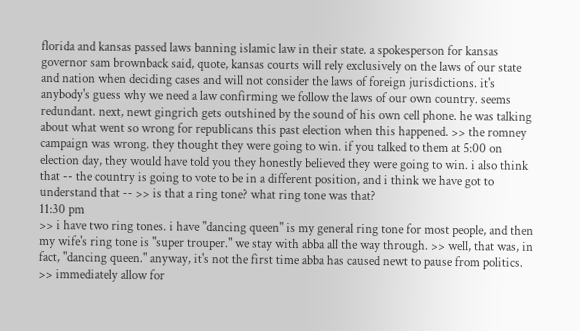florida and kansas passed laws banning islamic law in their state. a spokesperson for kansas governor sam brownback said, quote, kansas courts will rely exclusively on the laws of our state and nation when deciding cases and will not consider the laws of foreign jurisdictions. it's anybody's guess why we need a law confirming we follow the laws of our own country. seems redundant. next, newt gingrich gets outshined by the sound of his own cell phone. he was talking about what went so wrong for republicans this past election when this happened. >> the romney campaign was wrong. they thought they were going to win. if you talked to them at 5:00 on election day, they would have told you they honestly believed they were going to win. i also think that -- the country is going to vote to be in a different position, and i think we have got to understand that -- >> is that a ring tone? what ring tone was that?
11:30 pm
>> i have two ring tones. i have "dancing queen" is my general ring tone for most people, and then my wife's ring tone is "super trouper." we stay with abba all the way through. >> well, that was, in fact, "dancing queen." anyway, it's not the first time abba has caused newt to pause from politics. >> immediately allow for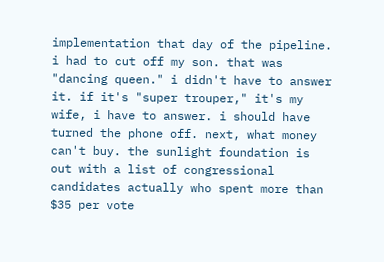implementation that day of the pipeline. i had to cut off my son. that was "dancing queen." i didn't have to answer it. if it's "super trouper," it's my wife, i have to answer. i should have turned the phone off. next, what money can't buy. the sunlight foundation is out with a list of congressional candidates actually who spent more than $35 per vote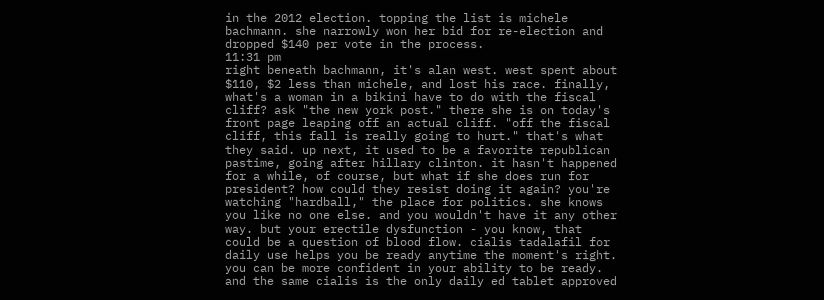in the 2012 election. topping the list is michele bachmann. she narrowly won her bid for re-election and dropped $140 per vote in the process.
11:31 pm
right beneath bachmann, it's alan west. west spent about $110, $2 less than michele, and lost his race. finally, what's a woman in a bikini have to do with the fiscal cliff? ask "the new york post." there she is on today's front page leaping off an actual cliff. "off the fiscal cliff, this fall is really going to hurt." that's what they said. up next, it used to be a favorite republican pastime, going after hillary clinton. it hasn't happened for a while, of course, but what if she does run for president? how could they resist doing it again? you're watching "hardball," the place for politics. she knows you like no one else. and you wouldn't have it any other way. but your erectile dysfunction - you know, that could be a question of blood flow. cialis tadalafil for daily use helps you be ready anytime the moment's right. you can be more confident in your ability to be ready. and the same cialis is the only daily ed tablet approved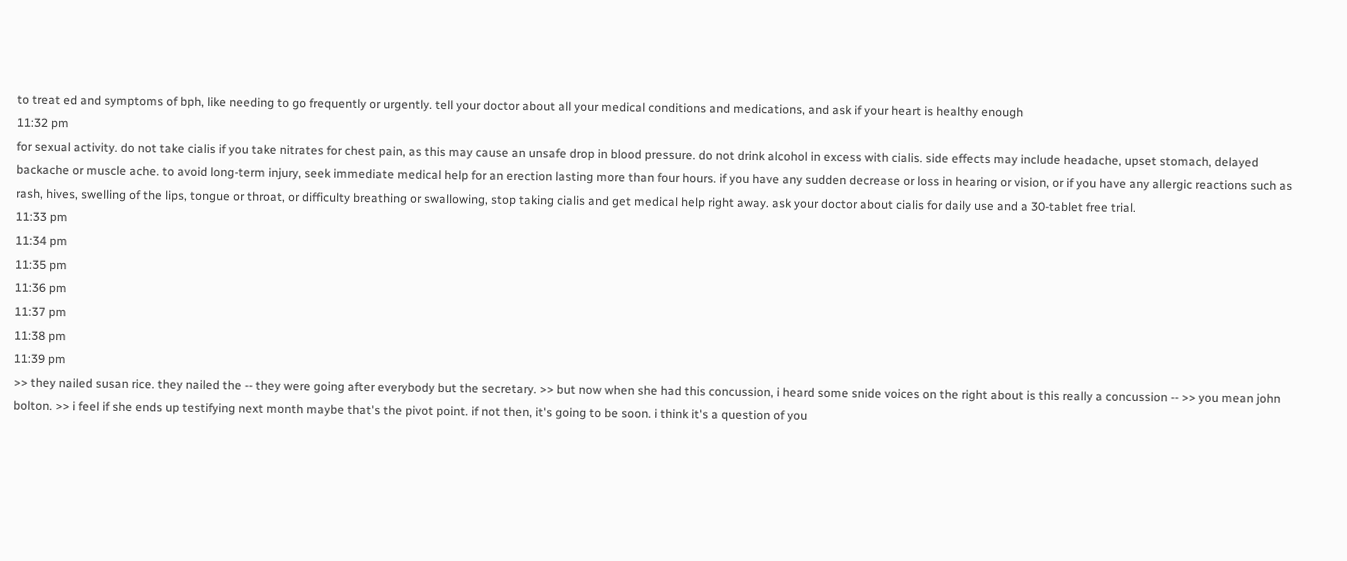to treat ed and symptoms of bph, like needing to go frequently or urgently. tell your doctor about all your medical conditions and medications, and ask if your heart is healthy enough
11:32 pm
for sexual activity. do not take cialis if you take nitrates for chest pain, as this may cause an unsafe drop in blood pressure. do not drink alcohol in excess with cialis. side effects may include headache, upset stomach, delayed backache or muscle ache. to avoid long-term injury, seek immediate medical help for an erection lasting more than four hours. if you have any sudden decrease or loss in hearing or vision, or if you have any allergic reactions such as rash, hives, swelling of the lips, tongue or throat, or difficulty breathing or swallowing, stop taking cialis and get medical help right away. ask your doctor about cialis for daily use and a 30-tablet free trial.
11:33 pm
11:34 pm
11:35 pm
11:36 pm
11:37 pm
11:38 pm
11:39 pm
>> they nailed susan rice. they nailed the -- they were going after everybody but the secretary. >> but now when she had this concussion, i heard some snide voices on the right about is this really a concussion -- >> you mean john bolton. >> i feel if she ends up testifying next month maybe that's the pivot point. if not then, it's going to be soon. i think it's a question of you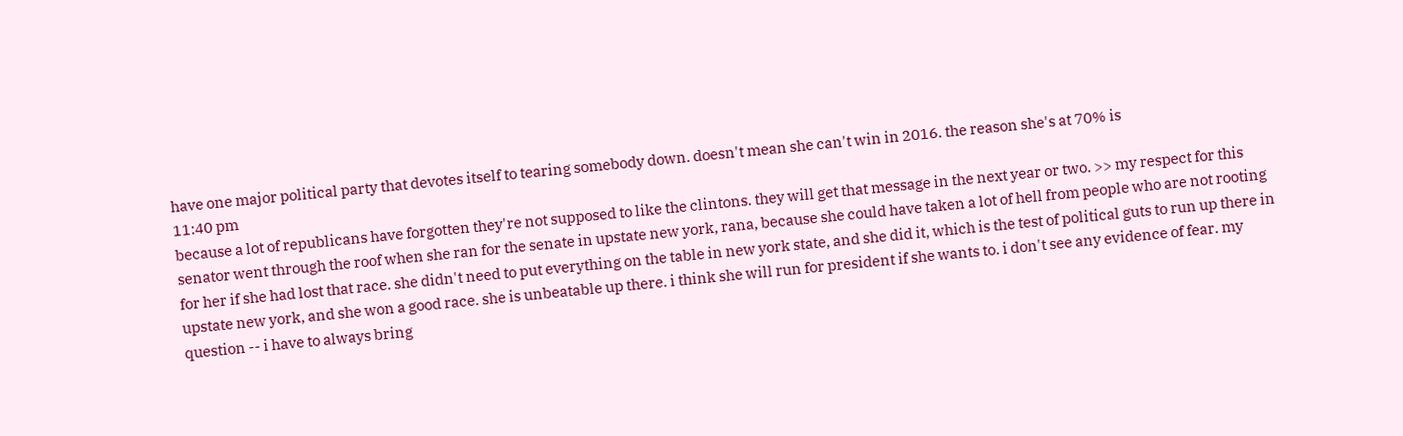have one major political party that devotes itself to tearing somebody down. doesn't mean she can't win in 2016. the reason she's at 70% is
11:40 pm
because a lot of republicans have forgotten they're not supposed to like the clintons. they will get that message in the next year or two. >> my respect for this senator went through the roof when she ran for the senate in upstate new york, rana, because she could have taken a lot of hell from people who are not rooting for her if she had lost that race. she didn't need to put everything on the table in new york state, and she did it, which is the test of political guts to run up there in upstate new york, and she won a good race. she is unbeatable up there. i think she will run for president if she wants to. i don't see any evidence of fear. my question -- i have to always bring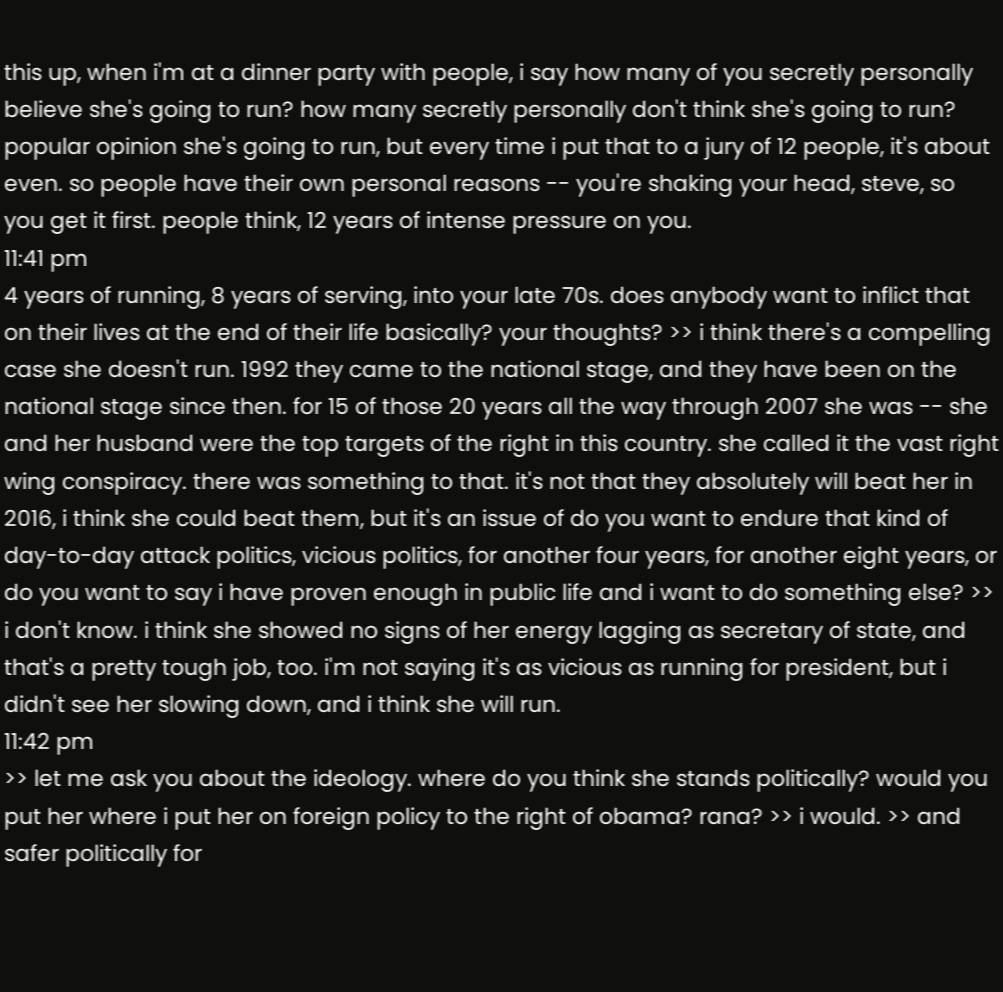this up, when i'm at a dinner party with people, i say how many of you secretly personally believe she's going to run? how many secretly personally don't think she's going to run? popular opinion she's going to run, but every time i put that to a jury of 12 people, it's about even. so people have their own personal reasons -- you're shaking your head, steve, so you get it first. people think, 12 years of intense pressure on you.
11:41 pm
4 years of running, 8 years of serving, into your late 70s. does anybody want to inflict that on their lives at the end of their life basically? your thoughts? >> i think there's a compelling case she doesn't run. 1992 they came to the national stage, and they have been on the national stage since then. for 15 of those 20 years all the way through 2007 she was -- she and her husband were the top targets of the right in this country. she called it the vast right wing conspiracy. there was something to that. it's not that they absolutely will beat her in 2016, i think she could beat them, but it's an issue of do you want to endure that kind of day-to-day attack politics, vicious politics, for another four years, for another eight years, or do you want to say i have proven enough in public life and i want to do something else? >> i don't know. i think she showed no signs of her energy lagging as secretary of state, and that's a pretty tough job, too. i'm not saying it's as vicious as running for president, but i didn't see her slowing down, and i think she will run.
11:42 pm
>> let me ask you about the ideology. where do you think she stands politically? would you put her where i put her on foreign policy to the right of obama? rana? >> i would. >> and safer politically for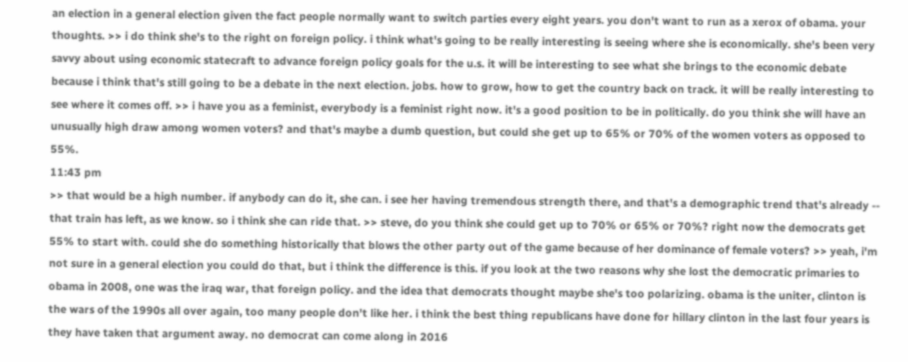an election in a general election given the fact people normally want to switch parties every eight years. you don't want to run as a xerox of obama. your thoughts. >> i do think she's to the right on foreign policy. i think what's going to be really interesting is seeing where she is economically. she's been very savvy about using economic statecraft to advance foreign policy goals for the u.s. it will be interesting to see what she brings to the economic debate because i think that's still going to be a debate in the next election. jobs. how to grow, how to get the country back on track. it will be really interesting to see where it comes off. >> i have you as a feminist, everybody is a feminist right now. it's a good position to be in politically. do you think she will have an unusually high draw among women voters? and that's maybe a dumb question, but could she get up to 65% or 70% of the women voters as opposed to 55%.
11:43 pm
>> that would be a high number. if anybody can do it, she can. i see her having tremendous strength there, and that's a demographic trend that's already -- that train has left, as we know. so i think she can ride that. >> steve, do you think she could get up to 70% or 65% or 70%? right now the democrats get 55% to start with. could she do something historically that blows the other party out of the game because of her dominance of female voters? >> yeah, i'm not sure in a general election you could do that, but i think the difference is this. if you look at the two reasons why she lost the democratic primaries to obama in 2008, one was the iraq war, that foreign policy. and the idea that democrats thought maybe she's too polarizing. obama is the uniter, clinton is the wars of the 1990s all over again, too many people don't like her. i think the best thing republicans have done for hillary clinton in the last four years is they have taken that argument away. no democrat can come along in 2016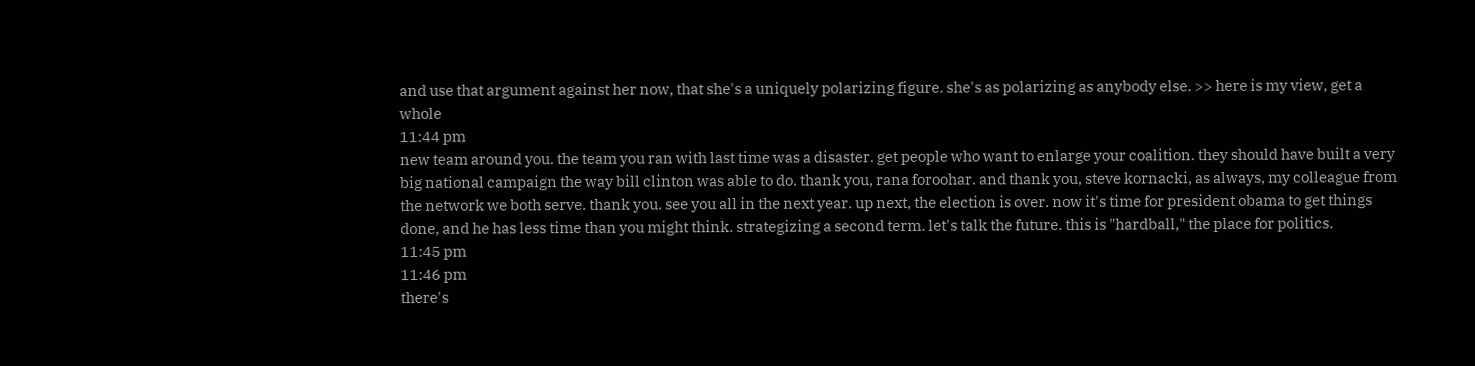and use that argument against her now, that she's a uniquely polarizing figure. she's as polarizing as anybody else. >> here is my view, get a whole
11:44 pm
new team around you. the team you ran with last time was a disaster. get people who want to enlarge your coalition. they should have built a very big national campaign the way bill clinton was able to do. thank you, rana foroohar. and thank you, steve kornacki, as always, my colleague from the network we both serve. thank you. see you all in the next year. up next, the election is over. now it's time for president obama to get things done, and he has less time than you might think. strategizing a second term. let's talk the future. this is "hardball," the place for politics.
11:45 pm
11:46 pm
there's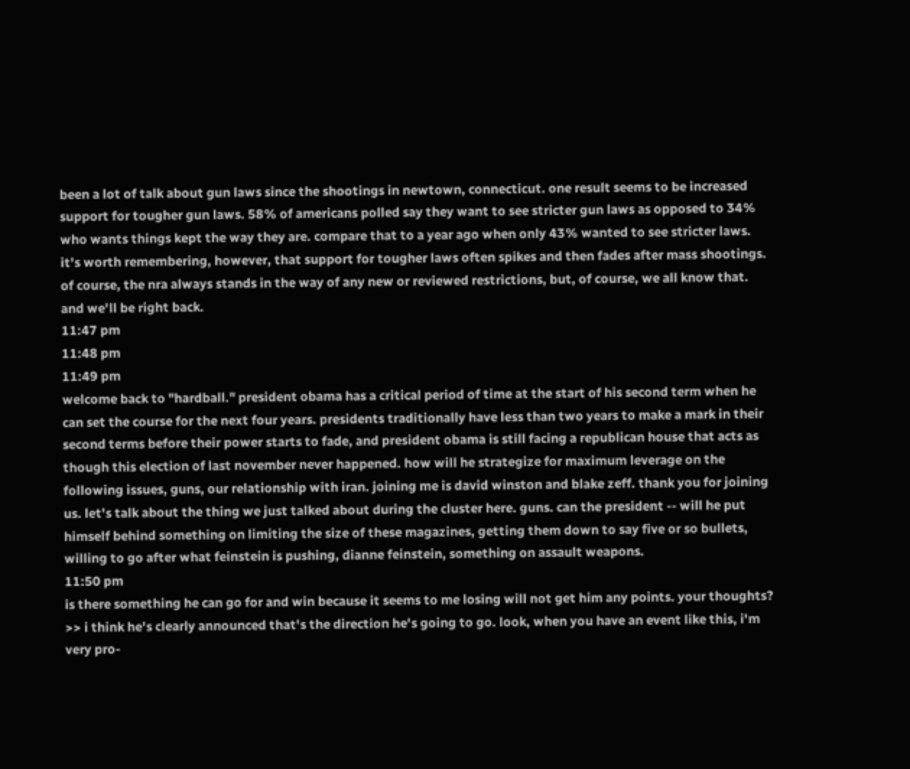been a lot of talk about gun laws since the shootings in newtown, connecticut. one result seems to be increased support for tougher gun laws. 58% of americans polled say they want to see stricter gun laws as opposed to 34% who wants things kept the way they are. compare that to a year ago when only 43% wanted to see stricter laws. it's worth remembering, however, that support for tougher laws often spikes and then fades after mass shootings. of course, the nra always stands in the way of any new or reviewed restrictions, but, of course, we all know that. and we'll be right back.
11:47 pm
11:48 pm
11:49 pm
welcome back to "hardball." president obama has a critical period of time at the start of his second term when he can set the course for the next four years. presidents traditionally have less than two years to make a mark in their second terms before their power starts to fade, and president obama is still facing a republican house that acts as though this election of last november never happened. how will he strategize for maximum leverage on the following issues, guns, our relationship with iran. joining me is david winston and blake zeff. thank you for joining us. let's talk about the thing we just talked about during the cluster here. guns. can the president -- will he put himself behind something on limiting the size of these magazines, getting them down to say five or so bullets, willing to go after what feinstein is pushing, dianne feinstein, something on assault weapons.
11:50 pm
is there something he can go for and win because it seems to me losing will not get him any points. your thoughts? >> i think he's clearly announced that's the direction he's going to go. look, when you have an event like this, i'm very pro-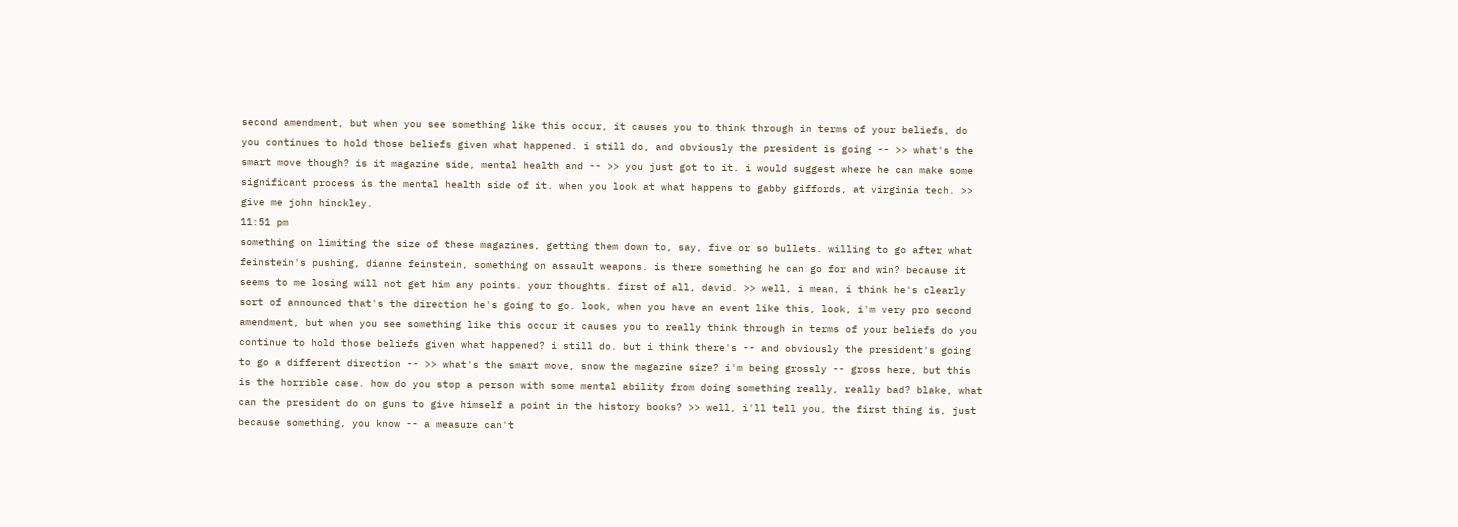second amendment, but when you see something like this occur, it causes you to think through in terms of your beliefs, do you continues to hold those beliefs given what happened. i still do, and obviously the president is going -- >> what's the smart move though? is it magazine side, mental health and -- >> you just got to it. i would suggest where he can make some significant process is the mental health side of it. when you look at what happens to gabby giffords, at virginia tech. >> give me john hinckley.
11:51 pm
something on limiting the size of these magazines, getting them down to, say, five or so bullets. willing to go after what feinstein's pushing, dianne feinstein, something on assault weapons. is there something he can go for and win? because it seems to me losing will not get him any points. your thoughts. first of all, david. >> well, i mean, i think he's clearly sort of announced that's the direction he's going to go. look, when you have an event like this, look, i'm very pro second amendment, but when you see something like this occur it causes you to really think through in terms of your beliefs do you continue to hold those beliefs given what happened? i still do. but i think there's -- and obviously the president's going to go a different direction -- >> what's the smart move, snow the magazine size? i'm being grossly -- gross here, but this is the horrible case. how do you stop a person with some mental ability from doing something really, really bad? blake, what can the president do on guns to give himself a point in the history books? >> well, i'll tell you, the first thing is, just because something, you know -- a measure can't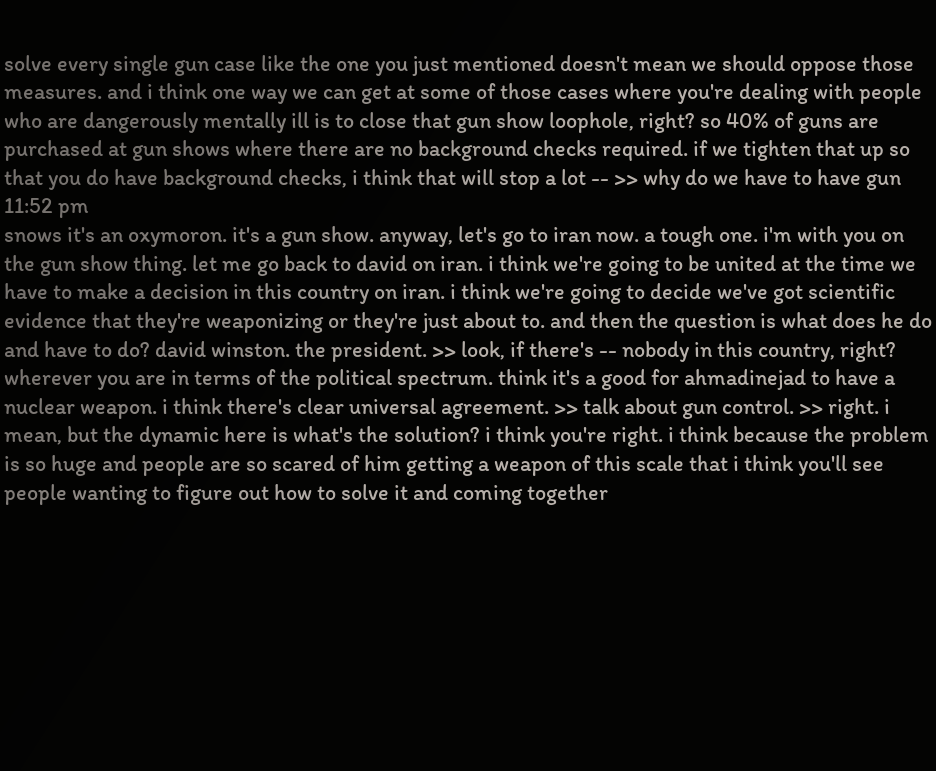solve every single gun case like the one you just mentioned doesn't mean we should oppose those measures. and i think one way we can get at some of those cases where you're dealing with people who are dangerously mentally ill is to close that gun show loophole, right? so 40% of guns are purchased at gun shows where there are no background checks required. if we tighten that up so that you do have background checks, i think that will stop a lot -- >> why do we have to have gun
11:52 pm
snows it's an oxymoron. it's a gun show. anyway, let's go to iran now. a tough one. i'm with you on the gun show thing. let me go back to david on iran. i think we're going to be united at the time we have to make a decision in this country on iran. i think we're going to decide we've got scientific evidence that they're weaponizing or they're just about to. and then the question is what does he do and have to do? david winston. the president. >> look, if there's -- nobody in this country, right? wherever you are in terms of the political spectrum. think it's a good for ahmadinejad to have a nuclear weapon. i think there's clear universal agreement. >> talk about gun control. >> right. i mean, but the dynamic here is what's the solution? i think you're right. i think because the problem is so huge and people are so scared of him getting a weapon of this scale that i think you'll see people wanting to figure out how to solve it and coming together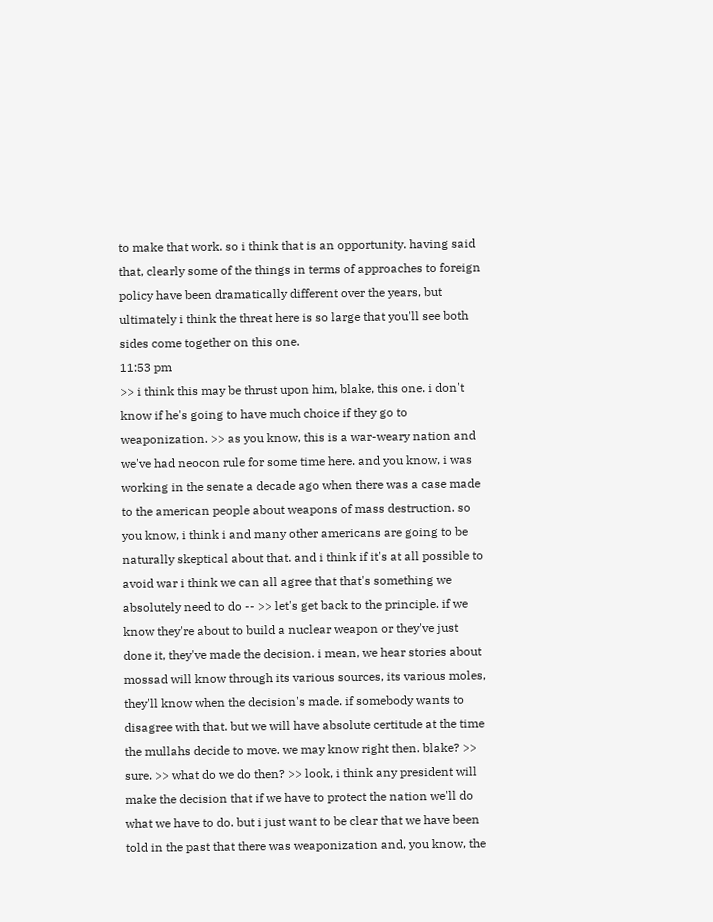to make that work. so i think that is an opportunity. having said that, clearly some of the things in terms of approaches to foreign policy have been dramatically different over the years, but ultimately i think the threat here is so large that you'll see both sides come together on this one.
11:53 pm
>> i think this may be thrust upon him, blake, this one. i don't know if he's going to have much choice if they go to weaponization. >> as you know, this is a war-weary nation and we've had neocon rule for some time here. and you know, i was working in the senate a decade ago when there was a case made to the american people about weapons of mass destruction. so you know, i think i and many other americans are going to be naturally skeptical about that. and i think if it's at all possible to avoid war i think we can all agree that that's something we absolutely need to do -- >> let's get back to the principle. if we know they're about to build a nuclear weapon or they've just done it, they've made the decision. i mean, we hear stories about mossad will know through its various sources, its various moles, they'll know when the decision's made. if somebody wants to disagree with that. but we will have absolute certitude at the time the mullahs decide to move. we may know right then. blake? >> sure. >> what do we do then? >> look, i think any president will make the decision that if we have to protect the nation we'll do what we have to do. but i just want to be clear that we have been told in the past that there was weaponization and, you know, the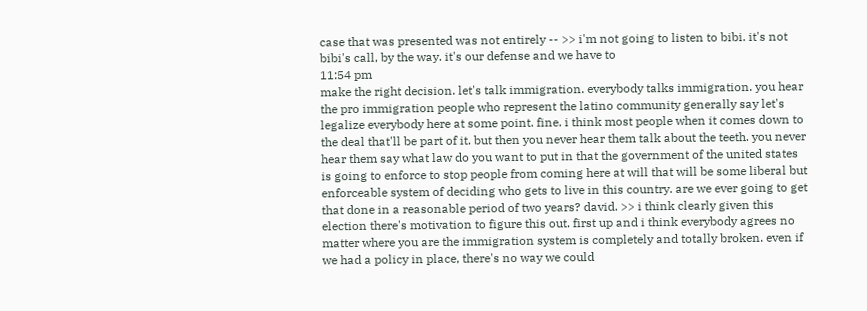case that was presented was not entirely -- >> i'm not going to listen to bibi. it's not bibi's call, by the way. it's our defense and we have to
11:54 pm
make the right decision. let's talk immigration. everybody talks immigration. you hear the pro immigration people who represent the latino community generally say let's legalize everybody here at some point. fine. i think most people when it comes down to the deal that'll be part of it. but then you never hear them talk about the teeth. you never hear them say what law do you want to put in that the government of the united states is going to enforce to stop people from coming here at will that will be some liberal but enforceable system of deciding who gets to live in this country. are we ever going to get that done in a reasonable period of two years? david. >> i think clearly given this election there's motivation to figure this out. first up and i think everybody agrees no matter where you are the immigration system is completely and totally broken. even if we had a policy in place, there's no way we could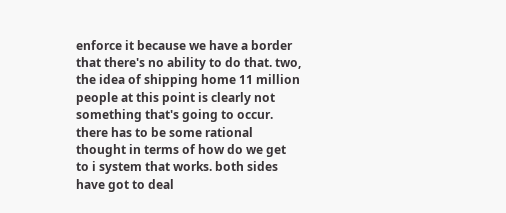enforce it because we have a border that there's no ability to do that. two, the idea of shipping home 11 million people at this point is clearly not something that's going to occur. there has to be some rational thought in terms of how do we get to i system that works. both sides have got to deal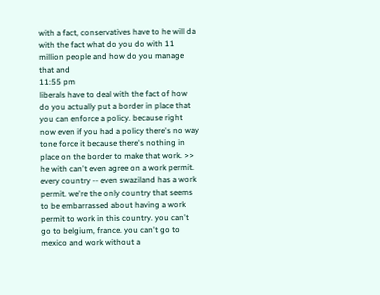with a fact, conservatives have to he will da with the fact what do you do with 11 million people and how do you manage that and
11:55 pm
liberals have to deal with the fact of how do you actually put a border in place that you can enforce a policy. because right now even if you had a policy there's no way tone force it because there's nothing in place on the border to make that work. >> he with can't even agree on a work permit. every country -- even swaziland has a work permit. we're the only country that seems to be embarrassed about having a work permit to work in this country. you can't go to belgium, france. you can't go to mexico and work without a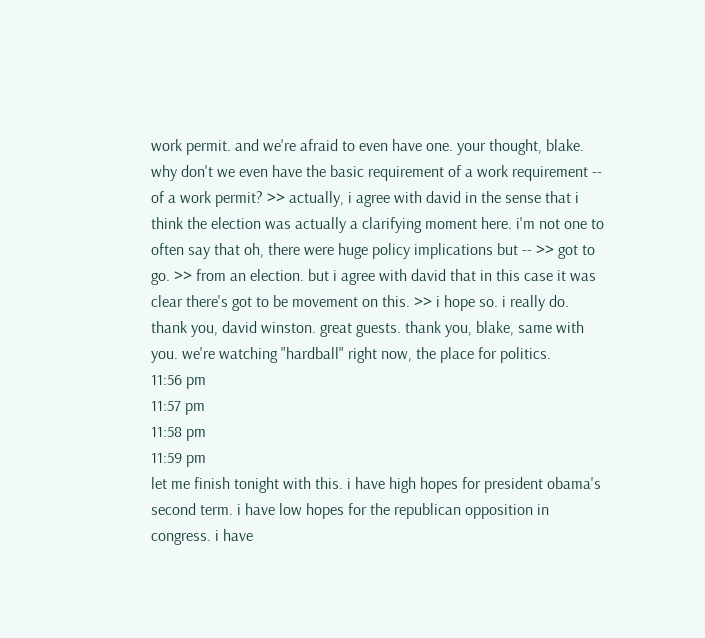work permit. and we're afraid to even have one. your thought, blake. why don't we even have the basic requirement of a work requirement -- of a work permit? >> actually, i agree with david in the sense that i think the election was actually a clarifying moment here. i'm not one to often say that oh, there were huge policy implications but -- >> got to go. >> from an election. but i agree with david that in this case it was clear there's got to be movement on this. >> i hope so. i really do. thank you, david winston. great guests. thank you, blake, same with you. we're watching "hardball" right now, the place for politics.
11:56 pm
11:57 pm
11:58 pm
11:59 pm
let me finish tonight with this. i have high hopes for president obama's second term. i have low hopes for the republican opposition in congress. i have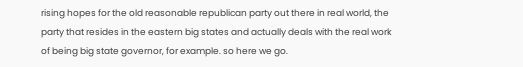rising hopes for the old reasonable republican party out there in real world, the party that resides in the eastern big states and actually deals with the real work of being big state governor, for example. so here we go.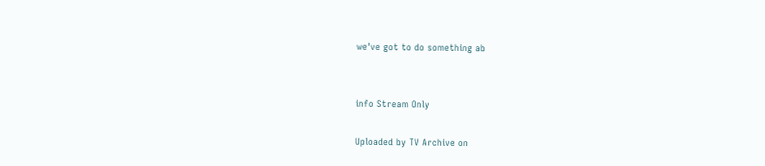we've got to do something ab


info Stream Only

Uploaded by TV Archive on